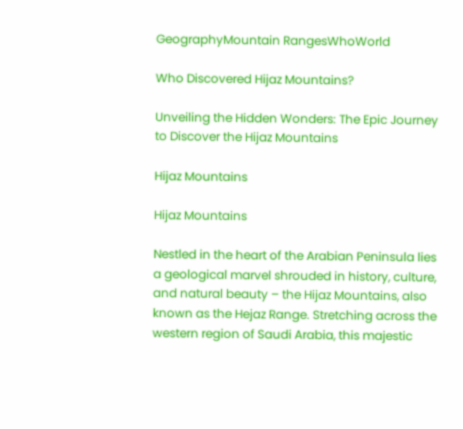GeographyMountain RangesWhoWorld

Who Discovered Hijaz Mountains?

Unveiling the Hidden Wonders: The Epic Journey to Discover the Hijaz Mountains

Hijaz Mountains

Hijaz Mountains

Nestled in the heart of the Arabian Peninsula lies a geological marvel shrouded in history, culture, and natural beauty – the Hijaz Mountains, also known as the Hejaz Range. Stretching across the western region of Saudi Arabia, this majestic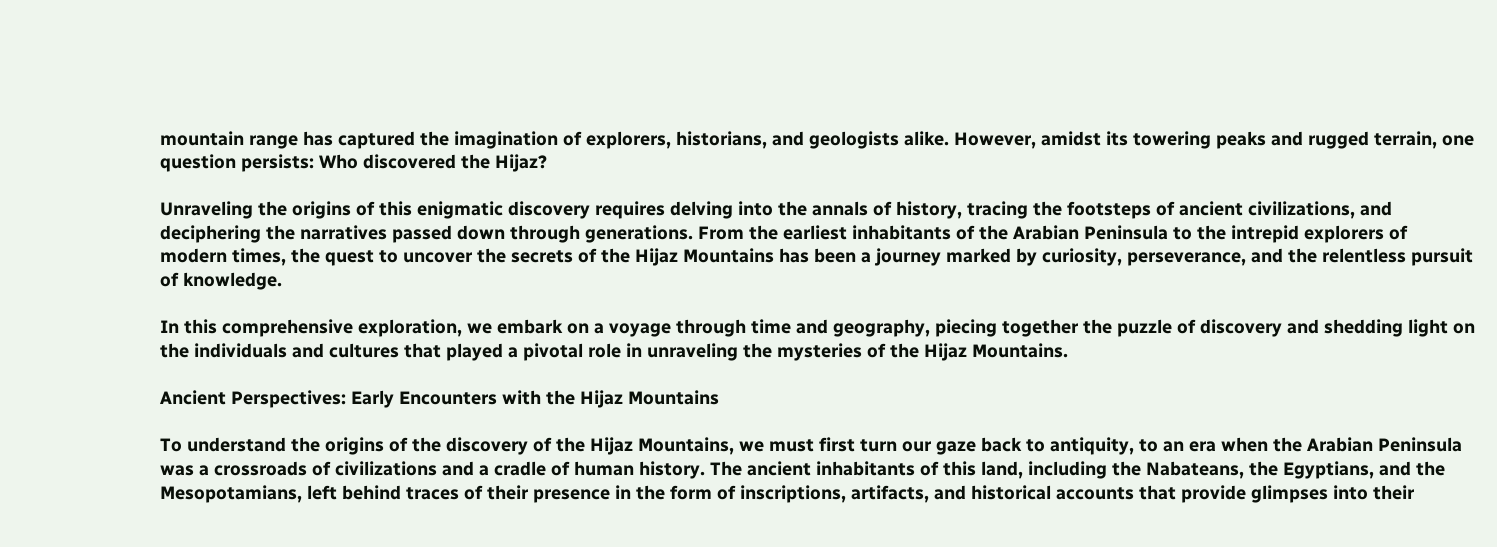mountain range has captured the imagination of explorers, historians, and geologists alike. However, amidst its towering peaks and rugged terrain, one question persists: Who discovered the Hijaz?

Unraveling the origins of this enigmatic discovery requires delving into the annals of history, tracing the footsteps of ancient civilizations, and deciphering the narratives passed down through generations. From the earliest inhabitants of the Arabian Peninsula to the intrepid explorers of modern times, the quest to uncover the secrets of the Hijaz Mountains has been a journey marked by curiosity, perseverance, and the relentless pursuit of knowledge.

In this comprehensive exploration, we embark on a voyage through time and geography, piecing together the puzzle of discovery and shedding light on the individuals and cultures that played a pivotal role in unraveling the mysteries of the Hijaz Mountains.

Ancient Perspectives: Early Encounters with the Hijaz Mountains

To understand the origins of the discovery of the Hijaz Mountains, we must first turn our gaze back to antiquity, to an era when the Arabian Peninsula was a crossroads of civilizations and a cradle of human history. The ancient inhabitants of this land, including the Nabateans, the Egyptians, and the Mesopotamians, left behind traces of their presence in the form of inscriptions, artifacts, and historical accounts that provide glimpses into their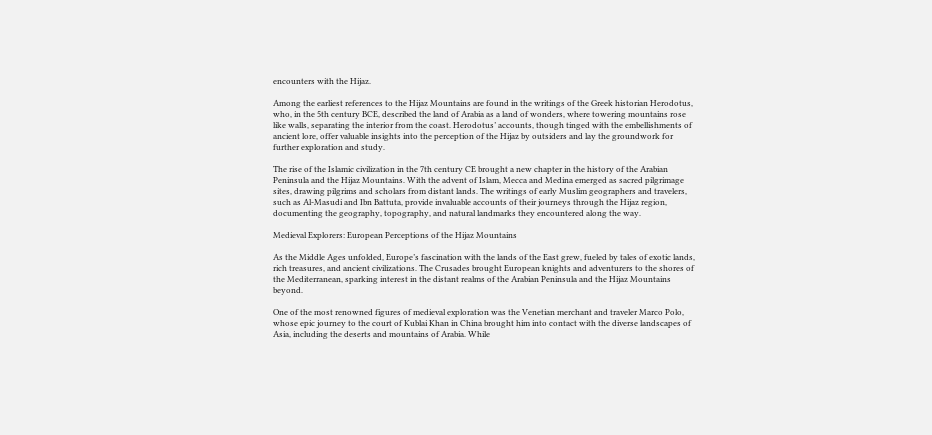encounters with the Hijaz.

Among the earliest references to the Hijaz Mountains are found in the writings of the Greek historian Herodotus, who, in the 5th century BCE, described the land of Arabia as a land of wonders, where towering mountains rose like walls, separating the interior from the coast. Herodotus’ accounts, though tinged with the embellishments of ancient lore, offer valuable insights into the perception of the Hijaz by outsiders and lay the groundwork for further exploration and study.

The rise of the Islamic civilization in the 7th century CE brought a new chapter in the history of the Arabian Peninsula and the Hijaz Mountains. With the advent of Islam, Mecca and Medina emerged as sacred pilgrimage sites, drawing pilgrims and scholars from distant lands. The writings of early Muslim geographers and travelers, such as Al-Masudi and Ibn Battuta, provide invaluable accounts of their journeys through the Hijaz region, documenting the geography, topography, and natural landmarks they encountered along the way.

Medieval Explorers: European Perceptions of the Hijaz Mountains

As the Middle Ages unfolded, Europe’s fascination with the lands of the East grew, fueled by tales of exotic lands, rich treasures, and ancient civilizations. The Crusades brought European knights and adventurers to the shores of the Mediterranean, sparking interest in the distant realms of the Arabian Peninsula and the Hijaz Mountains beyond.

One of the most renowned figures of medieval exploration was the Venetian merchant and traveler Marco Polo, whose epic journey to the court of Kublai Khan in China brought him into contact with the diverse landscapes of Asia, including the deserts and mountains of Arabia. While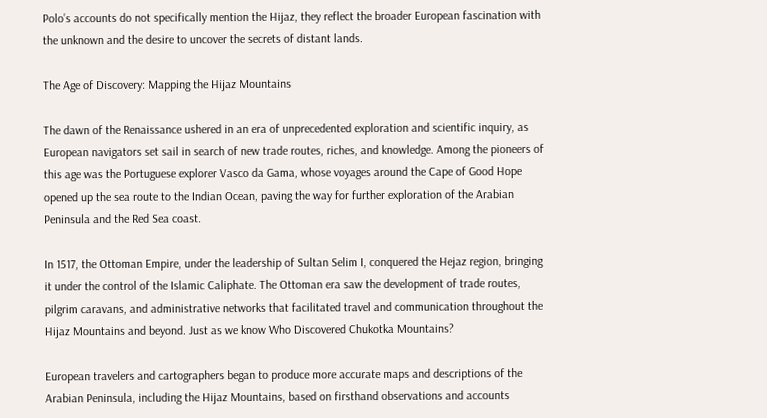Polo’s accounts do not specifically mention the Hijaz, they reflect the broader European fascination with the unknown and the desire to uncover the secrets of distant lands.

The Age of Discovery: Mapping the Hijaz Mountains

The dawn of the Renaissance ushered in an era of unprecedented exploration and scientific inquiry, as European navigators set sail in search of new trade routes, riches, and knowledge. Among the pioneers of this age was the Portuguese explorer Vasco da Gama, whose voyages around the Cape of Good Hope opened up the sea route to the Indian Ocean, paving the way for further exploration of the Arabian Peninsula and the Red Sea coast.

In 1517, the Ottoman Empire, under the leadership of Sultan Selim I, conquered the Hejaz region, bringing it under the control of the Islamic Caliphate. The Ottoman era saw the development of trade routes, pilgrim caravans, and administrative networks that facilitated travel and communication throughout the Hijaz Mountains and beyond. Just as we know Who Discovered Chukotka Mountains?

European travelers and cartographers began to produce more accurate maps and descriptions of the Arabian Peninsula, including the Hijaz Mountains, based on firsthand observations and accounts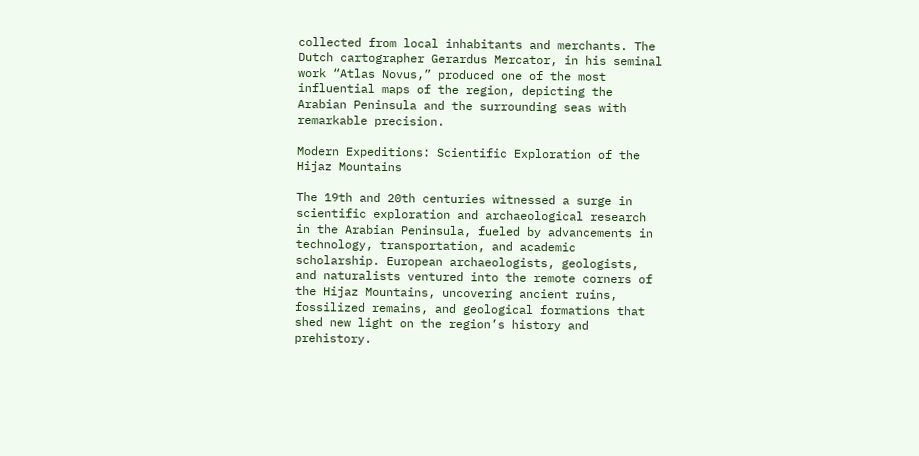collected from local inhabitants and merchants. The Dutch cartographer Gerardus Mercator, in his seminal work “Atlas Novus,” produced one of the most influential maps of the region, depicting the Arabian Peninsula and the surrounding seas with remarkable precision.

Modern Expeditions: Scientific Exploration of the Hijaz Mountains

The 19th and 20th centuries witnessed a surge in scientific exploration and archaeological research in the Arabian Peninsula, fueled by advancements in technology, transportation, and academic scholarship. European archaeologists, geologists, and naturalists ventured into the remote corners of the Hijaz Mountains, uncovering ancient ruins, fossilized remains, and geological formations that shed new light on the region’s history and prehistory.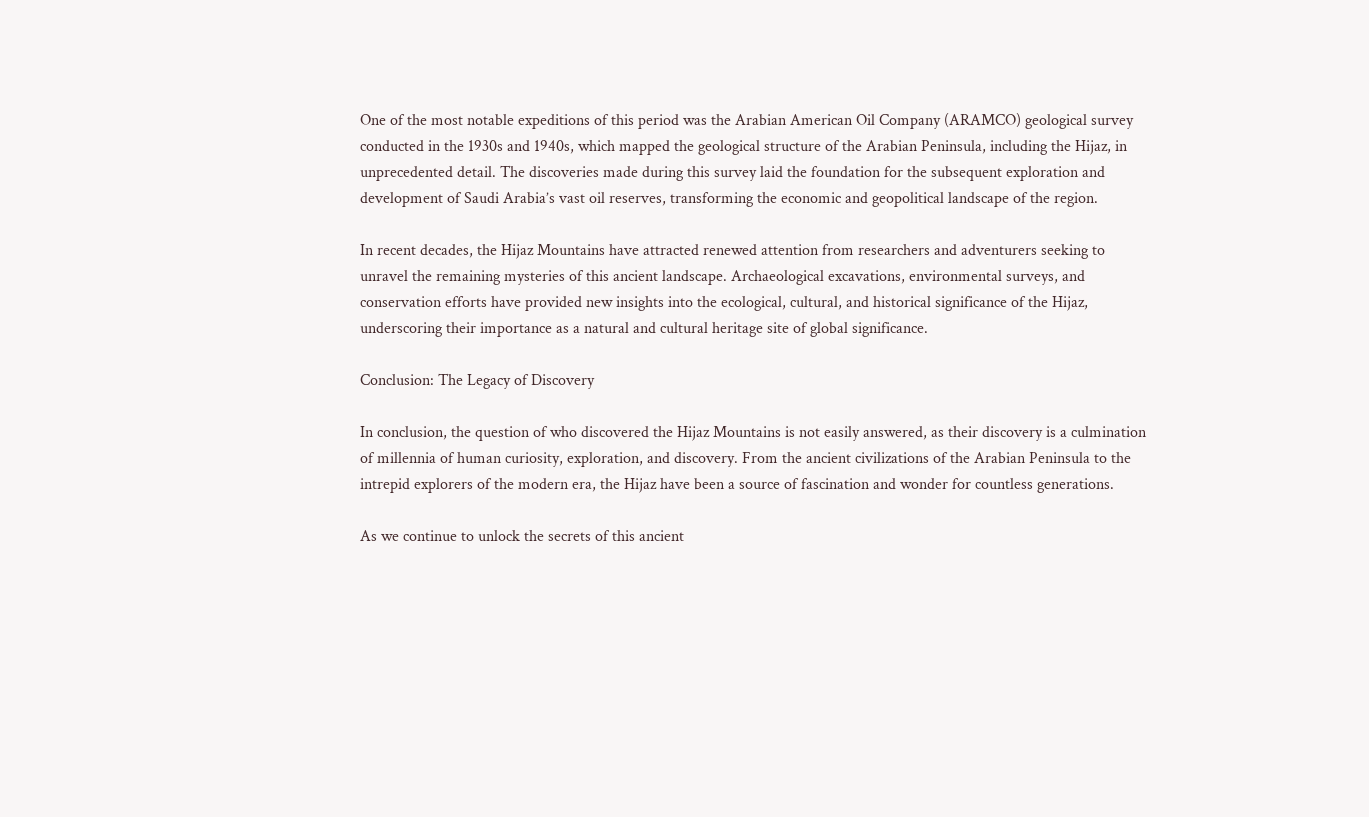One of the most notable expeditions of this period was the Arabian American Oil Company (ARAMCO) geological survey conducted in the 1930s and 1940s, which mapped the geological structure of the Arabian Peninsula, including the Hijaz, in unprecedented detail. The discoveries made during this survey laid the foundation for the subsequent exploration and development of Saudi Arabia’s vast oil reserves, transforming the economic and geopolitical landscape of the region.

In recent decades, the Hijaz Mountains have attracted renewed attention from researchers and adventurers seeking to unravel the remaining mysteries of this ancient landscape. Archaeological excavations, environmental surveys, and conservation efforts have provided new insights into the ecological, cultural, and historical significance of the Hijaz, underscoring their importance as a natural and cultural heritage site of global significance.

Conclusion: The Legacy of Discovery

In conclusion, the question of who discovered the Hijaz Mountains is not easily answered, as their discovery is a culmination of millennia of human curiosity, exploration, and discovery. From the ancient civilizations of the Arabian Peninsula to the intrepid explorers of the modern era, the Hijaz have been a source of fascination and wonder for countless generations.

As we continue to unlock the secrets of this ancient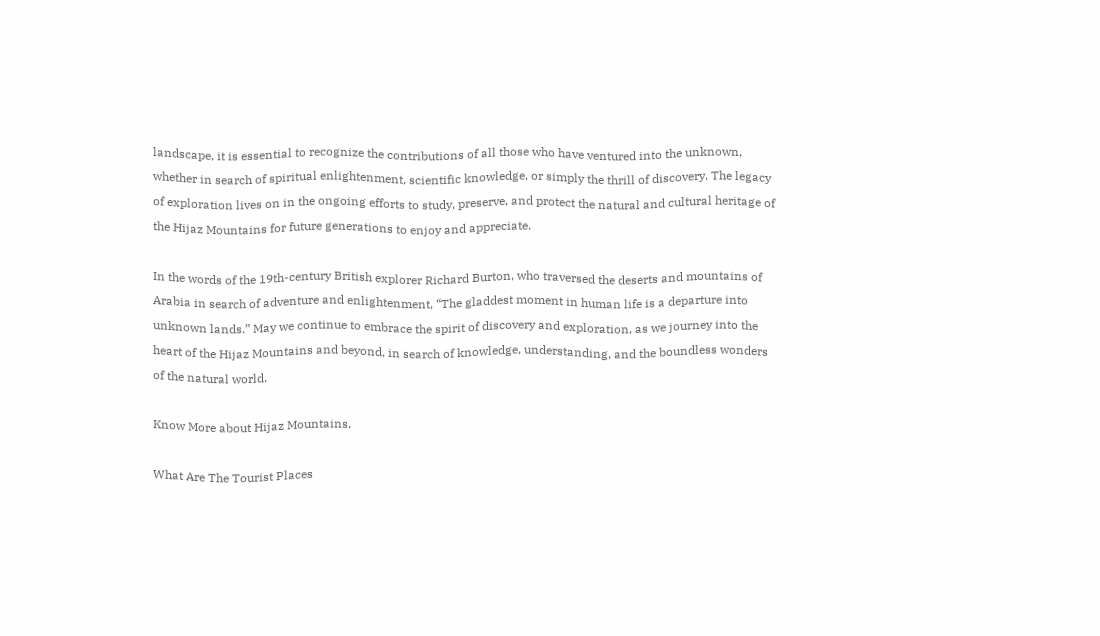landscape, it is essential to recognize the contributions of all those who have ventured into the unknown, whether in search of spiritual enlightenment, scientific knowledge, or simply the thrill of discovery. The legacy of exploration lives on in the ongoing efforts to study, preserve, and protect the natural and cultural heritage of the Hijaz Mountains for future generations to enjoy and appreciate.

In the words of the 19th-century British explorer Richard Burton, who traversed the deserts and mountains of Arabia in search of adventure and enlightenment, “The gladdest moment in human life is a departure into unknown lands.” May we continue to embrace the spirit of discovery and exploration, as we journey into the heart of the Hijaz Mountains and beyond, in search of knowledge, understanding, and the boundless wonders of the natural world.

Know More about Hijaz Mountains.

What Are The Tourist Places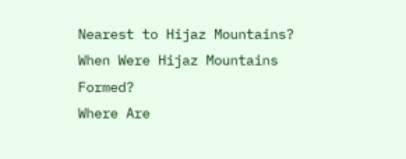Nearest to Hijaz Mountains?
When Were Hijaz Mountains Formed?
Where Are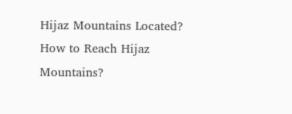Hijaz Mountains Located?
How to Reach Hijaz Mountains?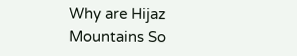Why are Hijaz Mountains So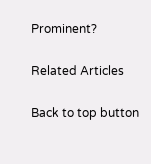Prominent?

Related Articles

Back to top button